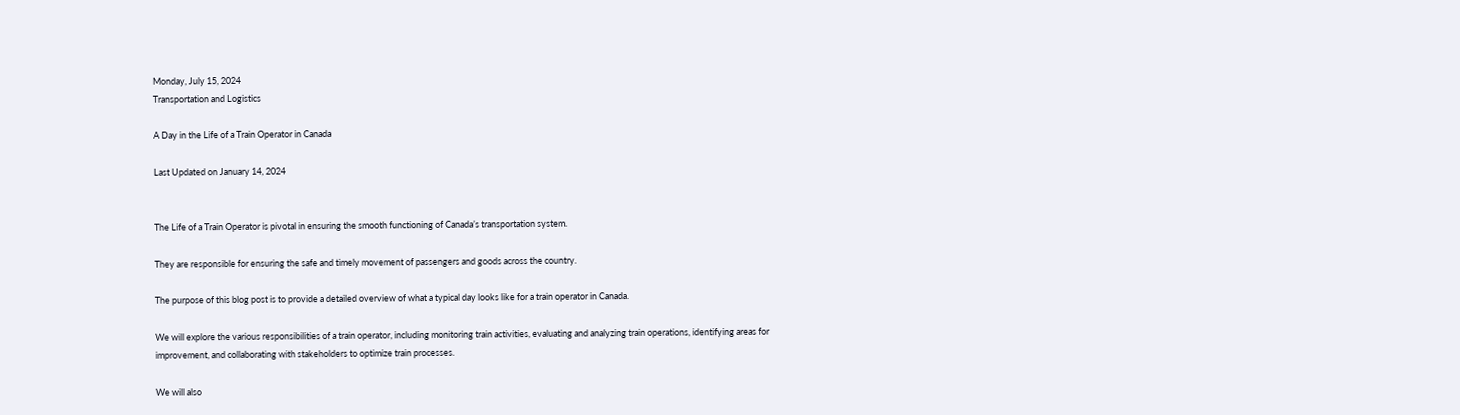Monday, July 15, 2024
Transportation and Logistics

A Day in the Life of a Train Operator in Canada

Last Updated on January 14, 2024


The Life of a Train Operator is pivotal in ensuring the smooth functioning of Canada’s transportation system.

They are responsible for ensuring the safe and timely movement of passengers and goods across the country.

The purpose of this blog post is to provide a detailed overview of what a typical day looks like for a train operator in Canada.

We will explore the various responsibilities of a train operator, including monitoring train activities, evaluating and analyzing train operations, identifying areas for improvement, and collaborating with stakeholders to optimize train processes.

We will also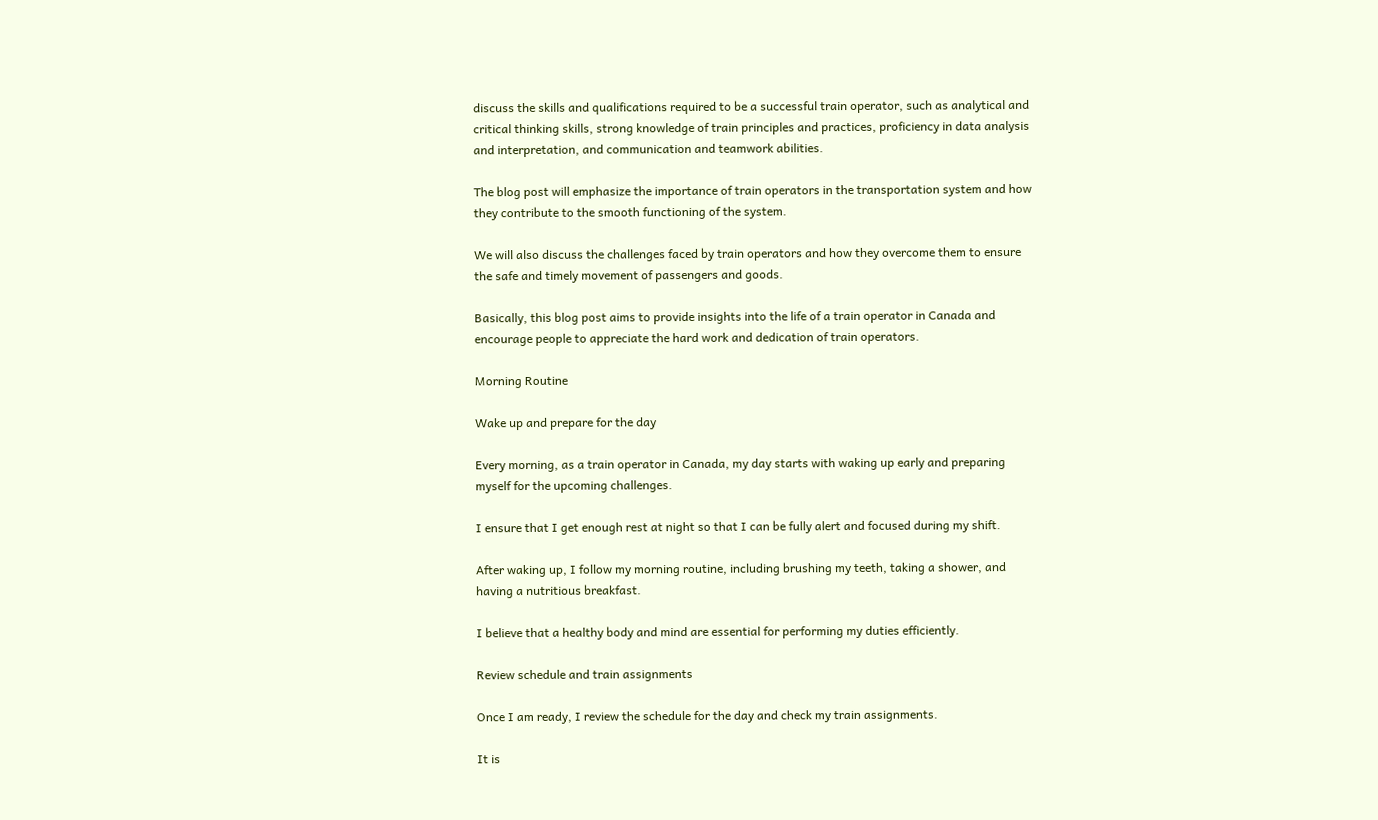discuss the skills and qualifications required to be a successful train operator, such as analytical and critical thinking skills, strong knowledge of train principles and practices, proficiency in data analysis and interpretation, and communication and teamwork abilities.

The blog post will emphasize the importance of train operators in the transportation system and how they contribute to the smooth functioning of the system.

We will also discuss the challenges faced by train operators and how they overcome them to ensure the safe and timely movement of passengers and goods.

Basically, this blog post aims to provide insights into the life of a train operator in Canada and encourage people to appreciate the hard work and dedication of train operators.

Morning Routine

Wake up and prepare for the day

Every morning, as a train operator in Canada, my day starts with waking up early and preparing myself for the upcoming challenges.

I ensure that I get enough rest at night so that I can be fully alert and focused during my shift.

After waking up, I follow my morning routine, including brushing my teeth, taking a shower, and having a nutritious breakfast.

I believe that a healthy body and mind are essential for performing my duties efficiently.

Review schedule and train assignments

Once I am ready, I review the schedule for the day and check my train assignments.

It is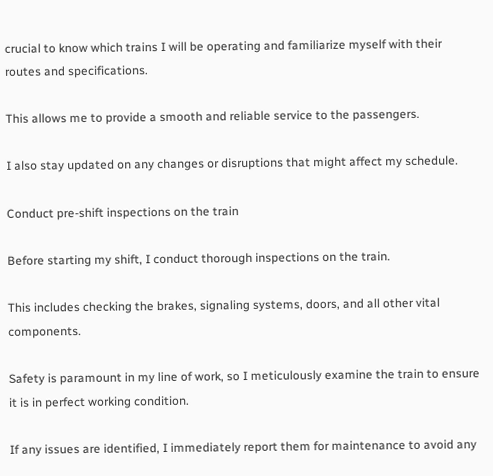crucial to know which trains I will be operating and familiarize myself with their routes and specifications.

This allows me to provide a smooth and reliable service to the passengers.

I also stay updated on any changes or disruptions that might affect my schedule.

Conduct pre-shift inspections on the train

Before starting my shift, I conduct thorough inspections on the train.

This includes checking the brakes, signaling systems, doors, and all other vital components.

Safety is paramount in my line of work, so I meticulously examine the train to ensure it is in perfect working condition.

If any issues are identified, I immediately report them for maintenance to avoid any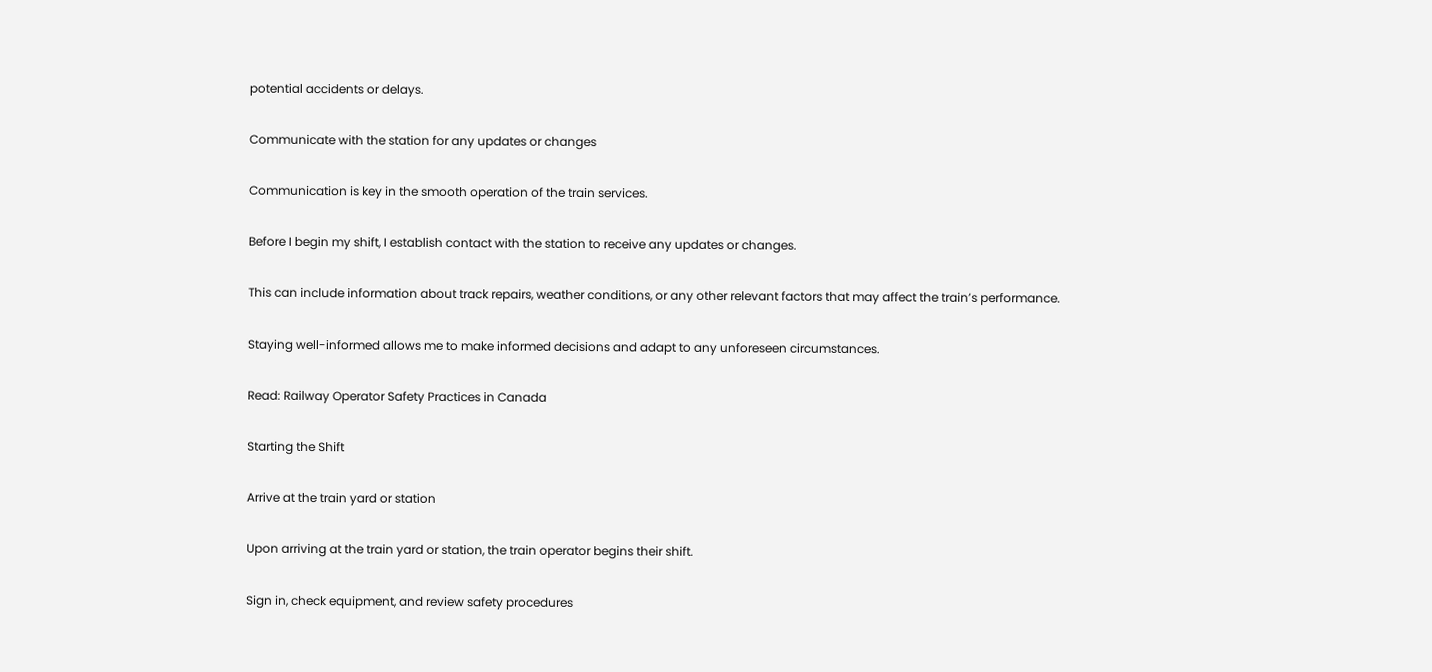potential accidents or delays.

Communicate with the station for any updates or changes

Communication is key in the smooth operation of the train services.

Before I begin my shift, I establish contact with the station to receive any updates or changes.

This can include information about track repairs, weather conditions, or any other relevant factors that may affect the train’s performance.

Staying well-informed allows me to make informed decisions and adapt to any unforeseen circumstances.

Read: Railway Operator Safety Practices in Canada

Starting the Shift

Arrive at the train yard or station

Upon arriving at the train yard or station, the train operator begins their shift.

Sign in, check equipment, and review safety procedures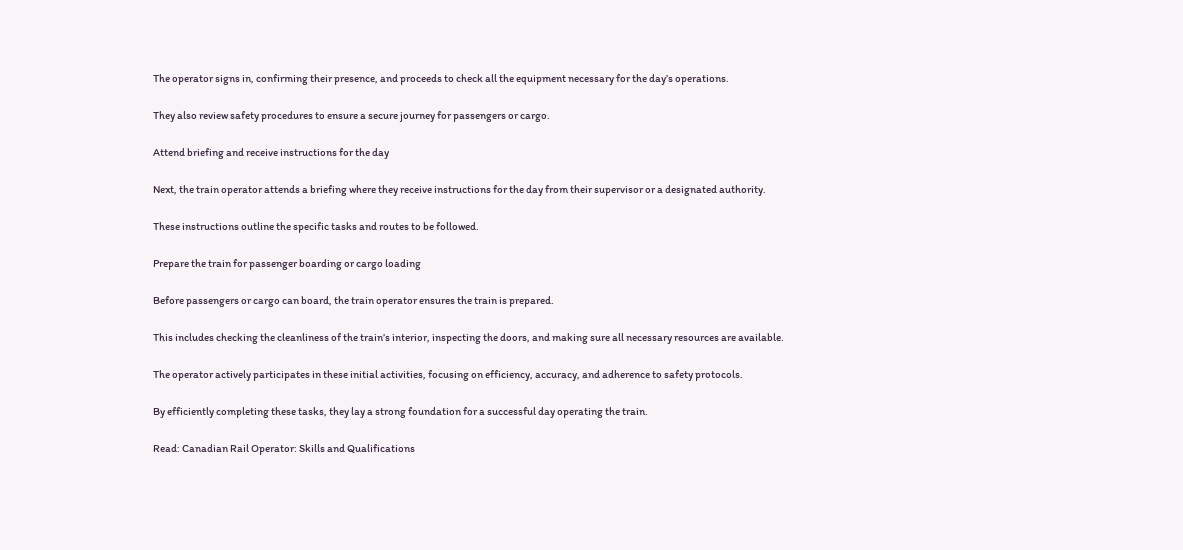The operator signs in, confirming their presence, and proceeds to check all the equipment necessary for the day’s operations.

They also review safety procedures to ensure a secure journey for passengers or cargo.

Attend briefing and receive instructions for the day

Next, the train operator attends a briefing where they receive instructions for the day from their supervisor or a designated authority.

These instructions outline the specific tasks and routes to be followed.

Prepare the train for passenger boarding or cargo loading

Before passengers or cargo can board, the train operator ensures the train is prepared.

This includes checking the cleanliness of the train’s interior, inspecting the doors, and making sure all necessary resources are available.

The operator actively participates in these initial activities, focusing on efficiency, accuracy, and adherence to safety protocols.

By efficiently completing these tasks, they lay a strong foundation for a successful day operating the train.

Read: Canadian Rail Operator: Skills and Qualifications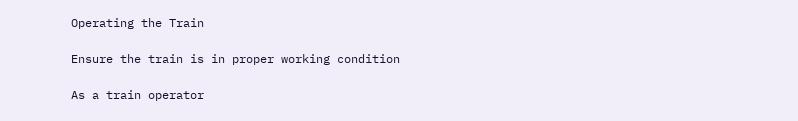Operating the Train

Ensure the train is in proper working condition

As a train operator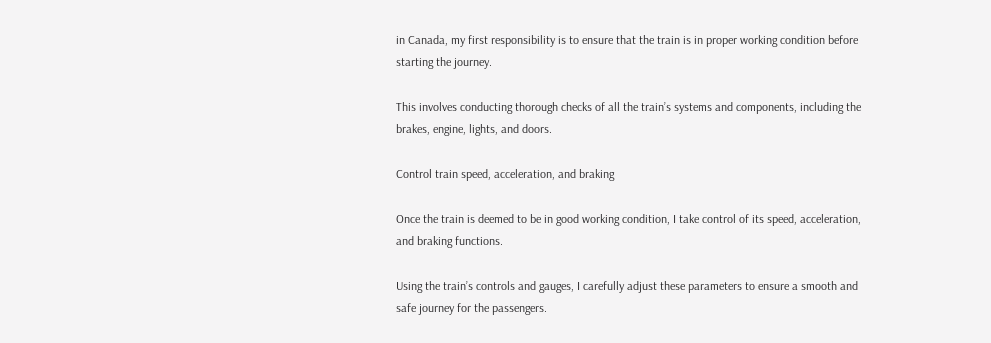in Canada, my first responsibility is to ensure that the train is in proper working condition before starting the journey.

This involves conducting thorough checks of all the train’s systems and components, including the brakes, engine, lights, and doors.

Control train speed, acceleration, and braking

Once the train is deemed to be in good working condition, I take control of its speed, acceleration, and braking functions.

Using the train’s controls and gauges, I carefully adjust these parameters to ensure a smooth and safe journey for the passengers.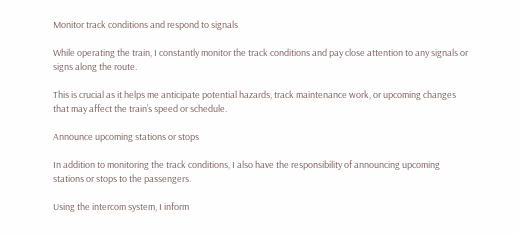Monitor track conditions and respond to signals

While operating the train, I constantly monitor the track conditions and pay close attention to any signals or signs along the route.

This is crucial as it helps me anticipate potential hazards, track maintenance work, or upcoming changes that may affect the train’s speed or schedule.

Announce upcoming stations or stops

In addition to monitoring the track conditions, I also have the responsibility of announcing upcoming stations or stops to the passengers.

Using the intercom system, I inform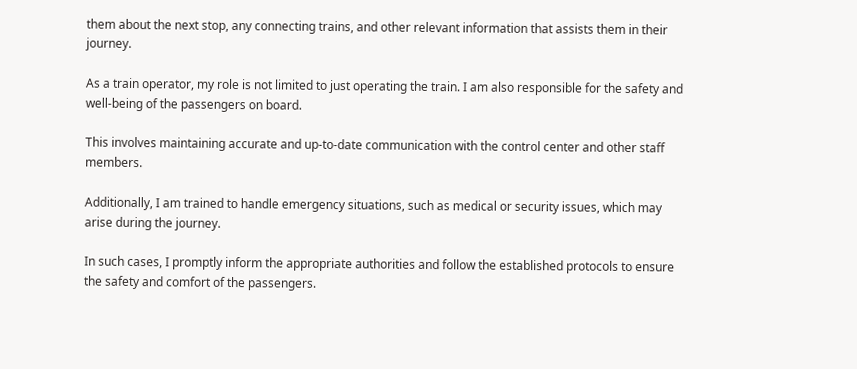them about the next stop, any connecting trains, and other relevant information that assists them in their journey.

As a train operator, my role is not limited to just operating the train. I am also responsible for the safety and well-being of the passengers on board.

This involves maintaining accurate and up-to-date communication with the control center and other staff members.

Additionally, I am trained to handle emergency situations, such as medical or security issues, which may arise during the journey.

In such cases, I promptly inform the appropriate authorities and follow the established protocols to ensure the safety and comfort of the passengers.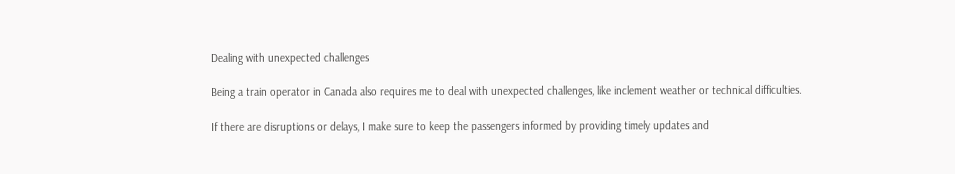Dealing with unexpected challenges

Being a train operator in Canada also requires me to deal with unexpected challenges, like inclement weather or technical difficulties.

If there are disruptions or delays, I make sure to keep the passengers informed by providing timely updates and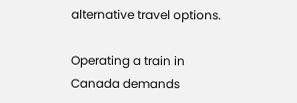alternative travel options.

Operating a train in Canada demands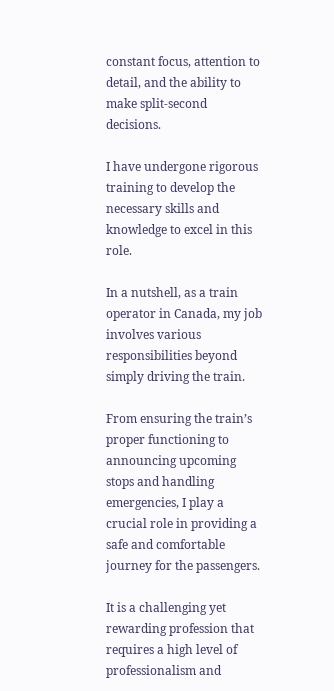constant focus, attention to detail, and the ability to make split-second decisions.

I have undergone rigorous training to develop the necessary skills and knowledge to excel in this role.

In a nutshell, as a train operator in Canada, my job involves various responsibilities beyond simply driving the train.

From ensuring the train’s proper functioning to announcing upcoming stops and handling emergencies, I play a crucial role in providing a safe and comfortable journey for the passengers.

It is a challenging yet rewarding profession that requires a high level of professionalism and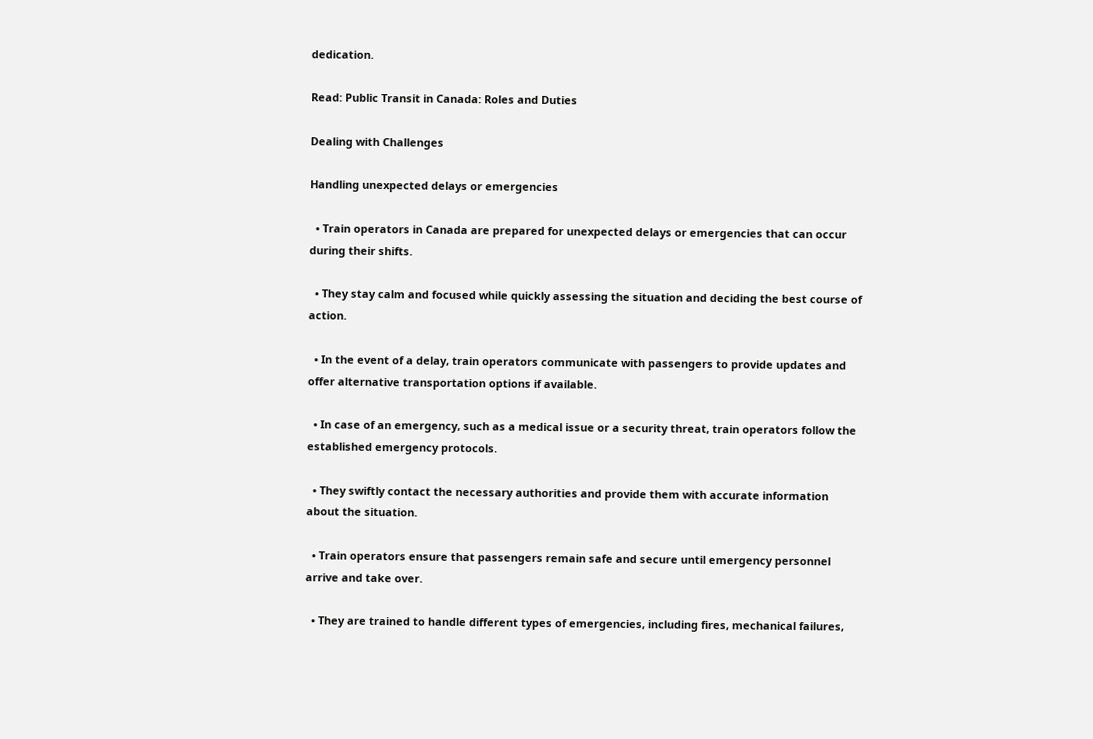dedication.

Read: Public Transit in Canada: Roles and Duties

Dealing with Challenges

Handling unexpected delays or emergencies

  • Train operators in Canada are prepared for unexpected delays or emergencies that can occur during their shifts.

  • They stay calm and focused while quickly assessing the situation and deciding the best course of action.

  • In the event of a delay, train operators communicate with passengers to provide updates and offer alternative transportation options if available.

  • In case of an emergency, such as a medical issue or a security threat, train operators follow the established emergency protocols.

  • They swiftly contact the necessary authorities and provide them with accurate information about the situation.

  • Train operators ensure that passengers remain safe and secure until emergency personnel arrive and take over.

  • They are trained to handle different types of emergencies, including fires, mechanical failures,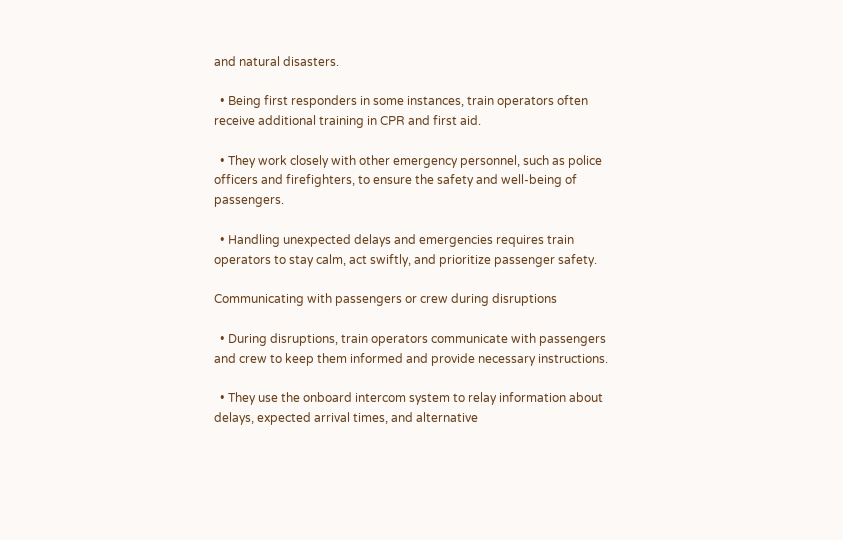and natural disasters.

  • Being first responders in some instances, train operators often receive additional training in CPR and first aid.

  • They work closely with other emergency personnel, such as police officers and firefighters, to ensure the safety and well-being of passengers.

  • Handling unexpected delays and emergencies requires train operators to stay calm, act swiftly, and prioritize passenger safety.

Communicating with passengers or crew during disruptions

  • During disruptions, train operators communicate with passengers and crew to keep them informed and provide necessary instructions.

  • They use the onboard intercom system to relay information about delays, expected arrival times, and alternative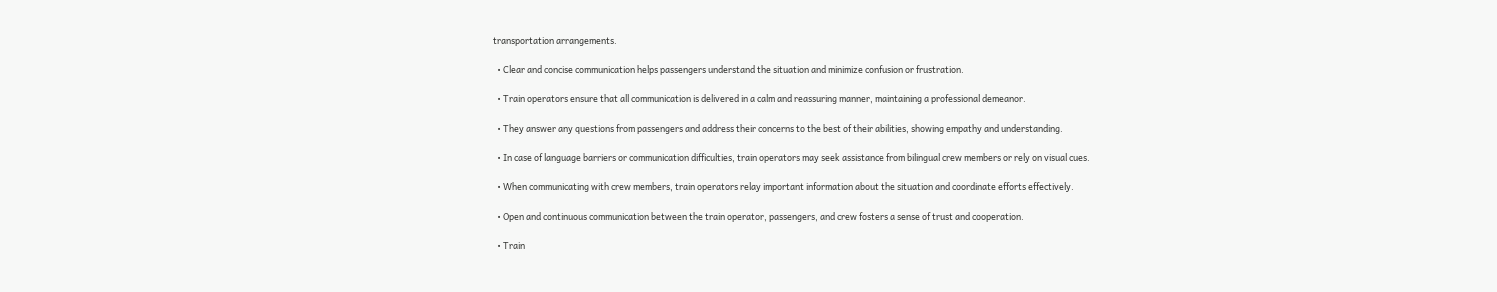transportation arrangements.

  • Clear and concise communication helps passengers understand the situation and minimize confusion or frustration.

  • Train operators ensure that all communication is delivered in a calm and reassuring manner, maintaining a professional demeanor.

  • They answer any questions from passengers and address their concerns to the best of their abilities, showing empathy and understanding.

  • In case of language barriers or communication difficulties, train operators may seek assistance from bilingual crew members or rely on visual cues.

  • When communicating with crew members, train operators relay important information about the situation and coordinate efforts effectively.

  • Open and continuous communication between the train operator, passengers, and crew fosters a sense of trust and cooperation.

  • Train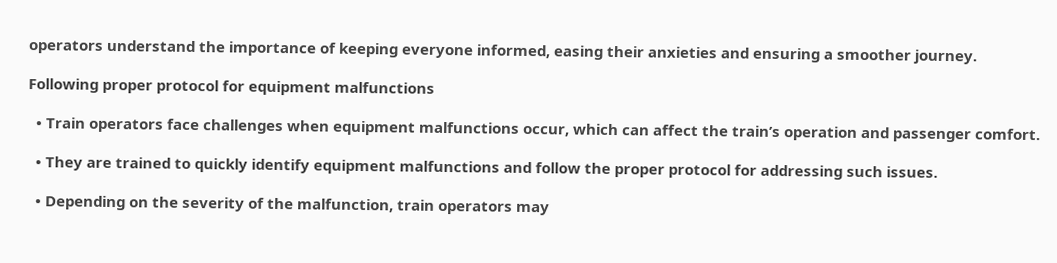operators understand the importance of keeping everyone informed, easing their anxieties and ensuring a smoother journey.

Following proper protocol for equipment malfunctions

  • Train operators face challenges when equipment malfunctions occur, which can affect the train’s operation and passenger comfort.

  • They are trained to quickly identify equipment malfunctions and follow the proper protocol for addressing such issues.

  • Depending on the severity of the malfunction, train operators may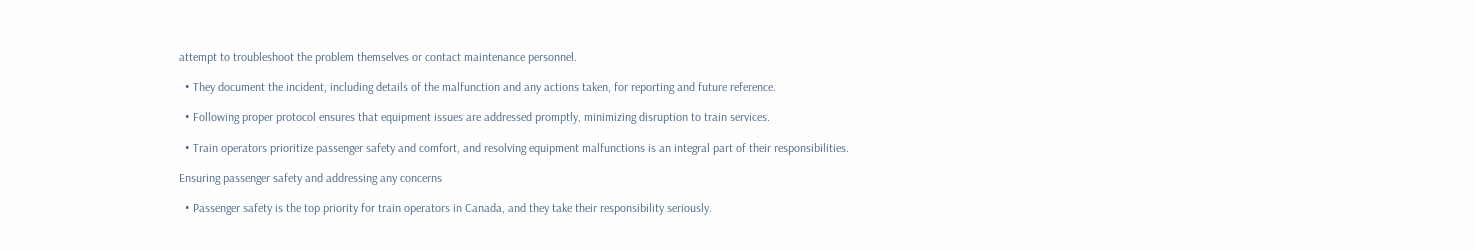attempt to troubleshoot the problem themselves or contact maintenance personnel.

  • They document the incident, including details of the malfunction and any actions taken, for reporting and future reference.

  • Following proper protocol ensures that equipment issues are addressed promptly, minimizing disruption to train services.

  • Train operators prioritize passenger safety and comfort, and resolving equipment malfunctions is an integral part of their responsibilities.

Ensuring passenger safety and addressing any concerns

  • Passenger safety is the top priority for train operators in Canada, and they take their responsibility seriously.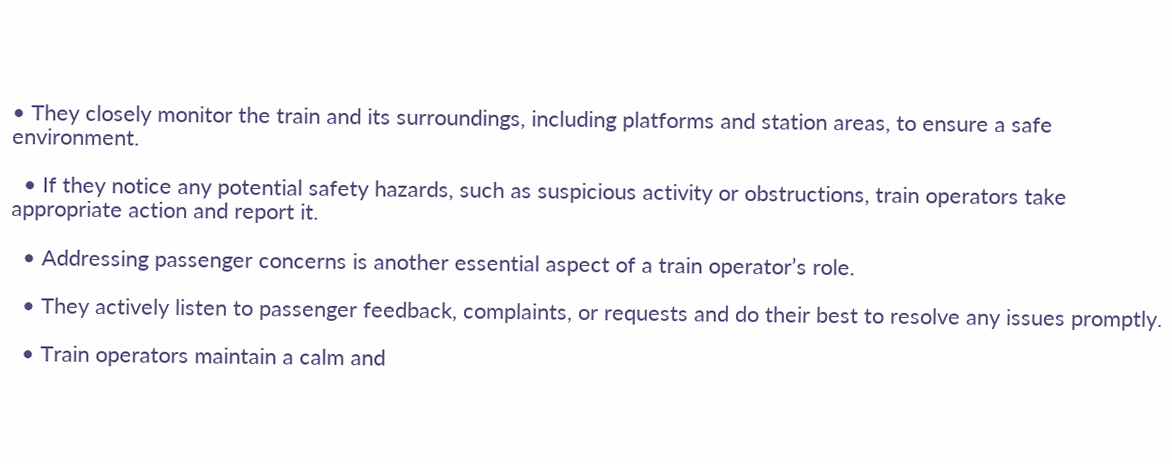• They closely monitor the train and its surroundings, including platforms and station areas, to ensure a safe environment.

  • If they notice any potential safety hazards, such as suspicious activity or obstructions, train operators take appropriate action and report it.

  • Addressing passenger concerns is another essential aspect of a train operator’s role.

  • They actively listen to passenger feedback, complaints, or requests and do their best to resolve any issues promptly.

  • Train operators maintain a calm and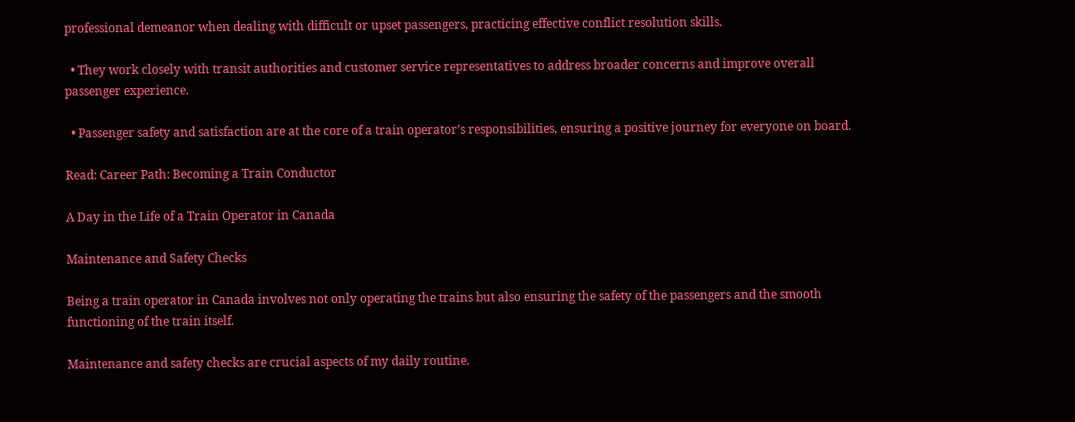professional demeanor when dealing with difficult or upset passengers, practicing effective conflict resolution skills.

  • They work closely with transit authorities and customer service representatives to address broader concerns and improve overall passenger experience.

  • Passenger safety and satisfaction are at the core of a train operator’s responsibilities, ensuring a positive journey for everyone on board.

Read: Career Path: Becoming a Train Conductor

A Day in the Life of a Train Operator in Canada

Maintenance and Safety Checks

Being a train operator in Canada involves not only operating the trains but also ensuring the safety of the passengers and the smooth functioning of the train itself.

Maintenance and safety checks are crucial aspects of my daily routine.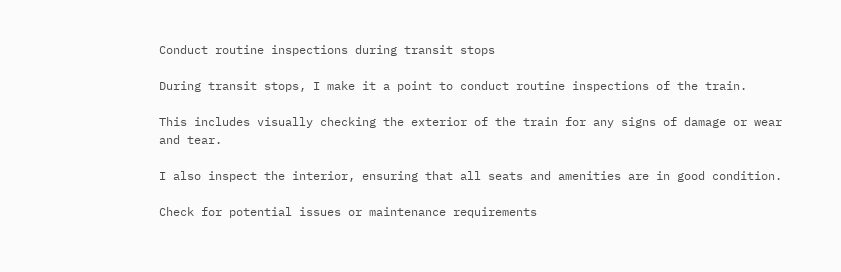Conduct routine inspections during transit stops

During transit stops, I make it a point to conduct routine inspections of the train.

This includes visually checking the exterior of the train for any signs of damage or wear and tear.

I also inspect the interior, ensuring that all seats and amenities are in good condition.

Check for potential issues or maintenance requirements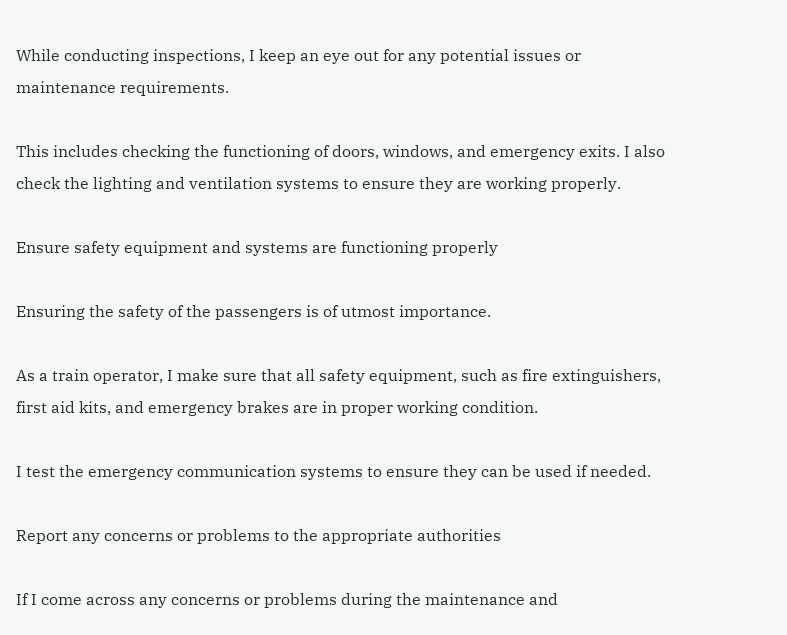While conducting inspections, I keep an eye out for any potential issues or maintenance requirements.

This includes checking the functioning of doors, windows, and emergency exits. I also check the lighting and ventilation systems to ensure they are working properly.

Ensure safety equipment and systems are functioning properly

Ensuring the safety of the passengers is of utmost importance.

As a train operator, I make sure that all safety equipment, such as fire extinguishers, first aid kits, and emergency brakes are in proper working condition.

I test the emergency communication systems to ensure they can be used if needed.

Report any concerns or problems to the appropriate authorities

If I come across any concerns or problems during the maintenance and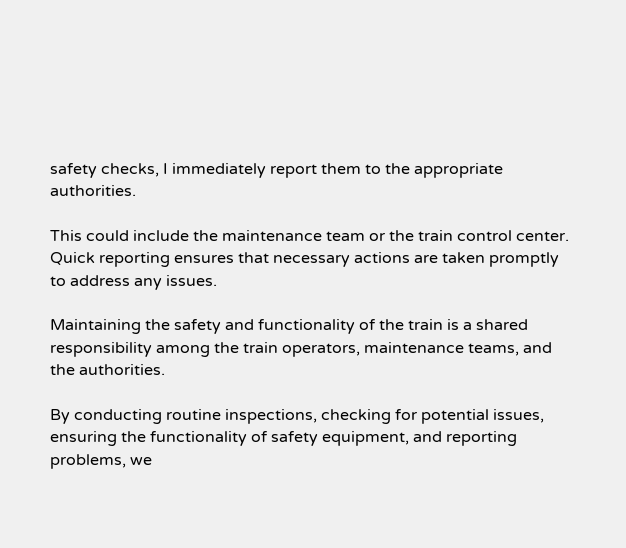safety checks, I immediately report them to the appropriate authorities.

This could include the maintenance team or the train control center. Quick reporting ensures that necessary actions are taken promptly to address any issues.

Maintaining the safety and functionality of the train is a shared responsibility among the train operators, maintenance teams, and the authorities.

By conducting routine inspections, checking for potential issues, ensuring the functionality of safety equipment, and reporting problems, we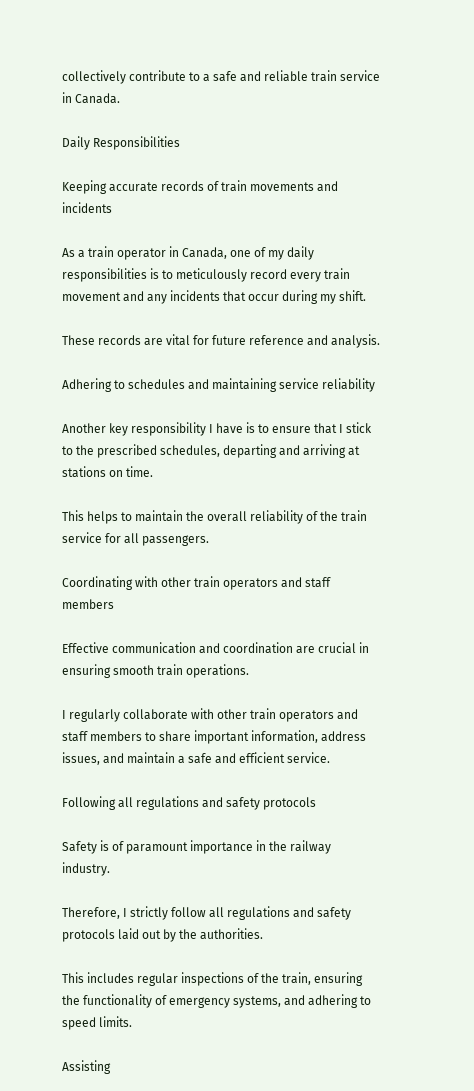collectively contribute to a safe and reliable train service in Canada.

Daily Responsibilities

Keeping accurate records of train movements and incidents

As a train operator in Canada, one of my daily responsibilities is to meticulously record every train movement and any incidents that occur during my shift.

These records are vital for future reference and analysis.

Adhering to schedules and maintaining service reliability

Another key responsibility I have is to ensure that I stick to the prescribed schedules, departing and arriving at stations on time.

This helps to maintain the overall reliability of the train service for all passengers.

Coordinating with other train operators and staff members

Effective communication and coordination are crucial in ensuring smooth train operations.

I regularly collaborate with other train operators and staff members to share important information, address issues, and maintain a safe and efficient service.

Following all regulations and safety protocols

Safety is of paramount importance in the railway industry.

Therefore, I strictly follow all regulations and safety protocols laid out by the authorities.

This includes regular inspections of the train, ensuring the functionality of emergency systems, and adhering to speed limits.

Assisting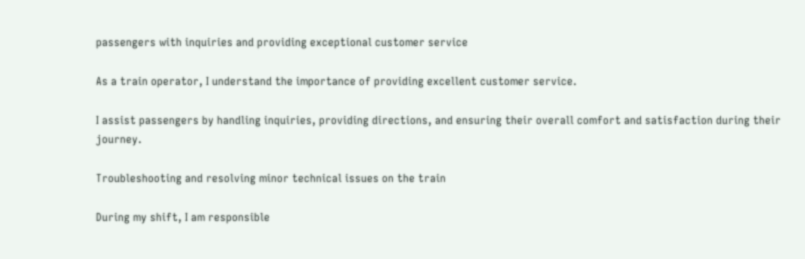passengers with inquiries and providing exceptional customer service

As a train operator, I understand the importance of providing excellent customer service.

I assist passengers by handling inquiries, providing directions, and ensuring their overall comfort and satisfaction during their journey.

Troubleshooting and resolving minor technical issues on the train

During my shift, I am responsible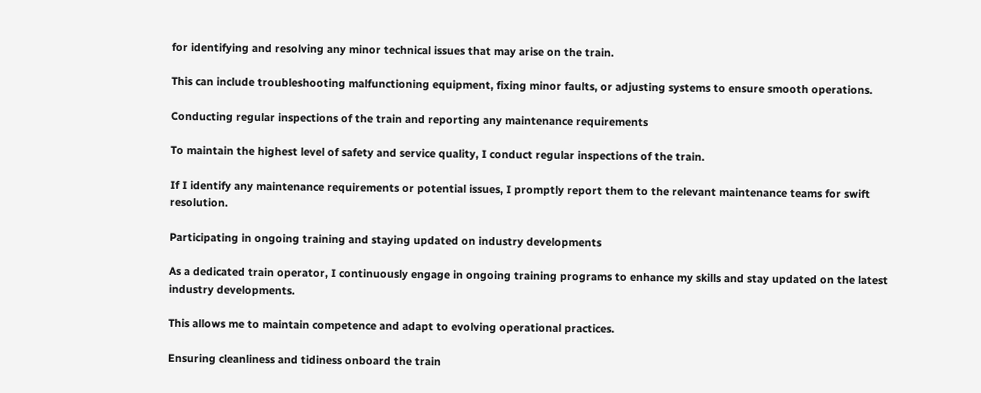for identifying and resolving any minor technical issues that may arise on the train.

This can include troubleshooting malfunctioning equipment, fixing minor faults, or adjusting systems to ensure smooth operations.

Conducting regular inspections of the train and reporting any maintenance requirements

To maintain the highest level of safety and service quality, I conduct regular inspections of the train.

If I identify any maintenance requirements or potential issues, I promptly report them to the relevant maintenance teams for swift resolution.

Participating in ongoing training and staying updated on industry developments

As a dedicated train operator, I continuously engage in ongoing training programs to enhance my skills and stay updated on the latest industry developments.

This allows me to maintain competence and adapt to evolving operational practices.

Ensuring cleanliness and tidiness onboard the train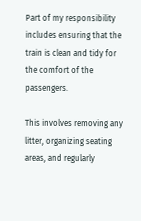Part of my responsibility includes ensuring that the train is clean and tidy for the comfort of the passengers.

This involves removing any litter, organizing seating areas, and regularly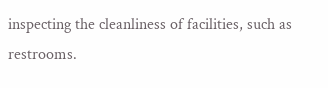inspecting the cleanliness of facilities, such as restrooms.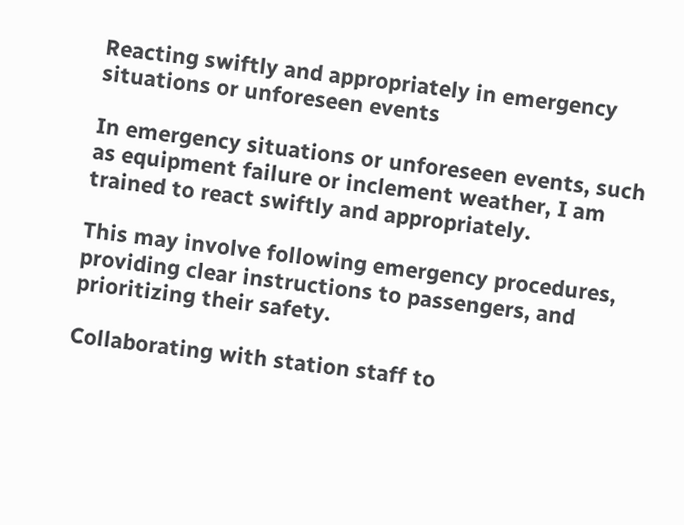Reacting swiftly and appropriately in emergency situations or unforeseen events

In emergency situations or unforeseen events, such as equipment failure or inclement weather, I am trained to react swiftly and appropriately.

This may involve following emergency procedures, providing clear instructions to passengers, and prioritizing their safety.

Collaborating with station staff to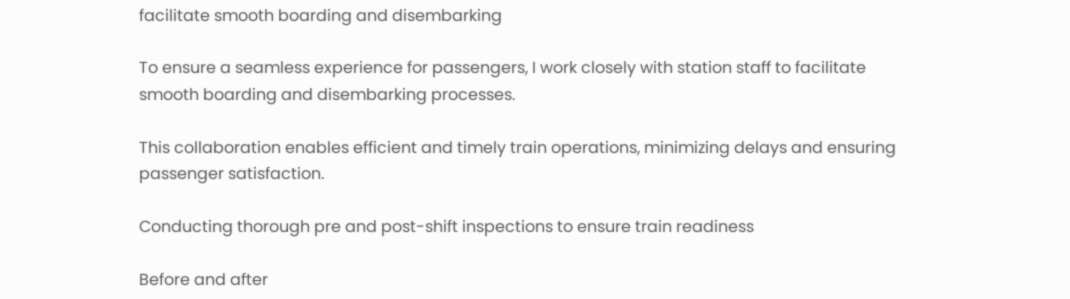facilitate smooth boarding and disembarking

To ensure a seamless experience for passengers, I work closely with station staff to facilitate smooth boarding and disembarking processes.

This collaboration enables efficient and timely train operations, minimizing delays and ensuring passenger satisfaction.

Conducting thorough pre and post-shift inspections to ensure train readiness

Before and after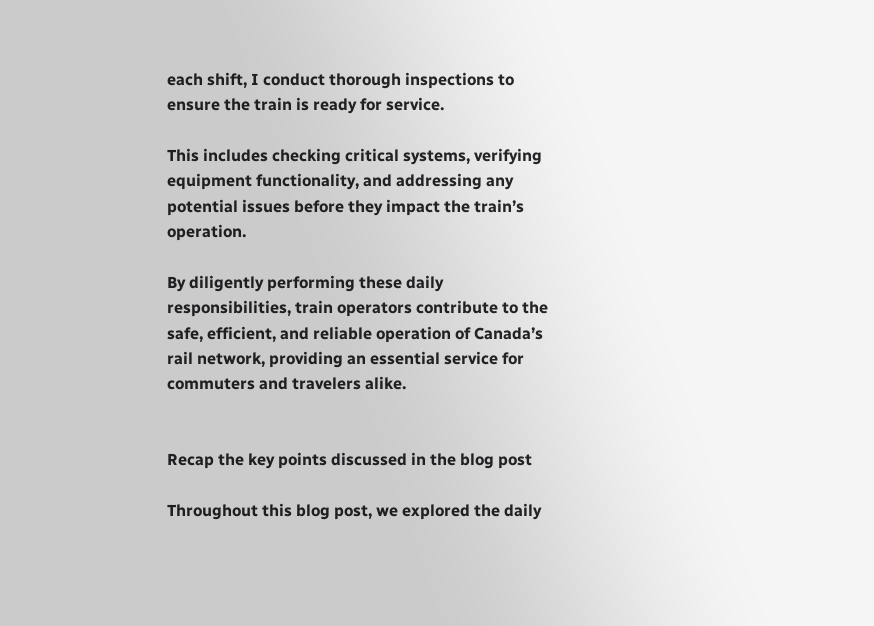each shift, I conduct thorough inspections to ensure the train is ready for service.

This includes checking critical systems, verifying equipment functionality, and addressing any potential issues before they impact the train’s operation.

By diligently performing these daily responsibilities, train operators contribute to the safe, efficient, and reliable operation of Canada’s rail network, providing an essential service for commuters and travelers alike.


Recap the key points discussed in the blog post

Throughout this blog post, we explored the daily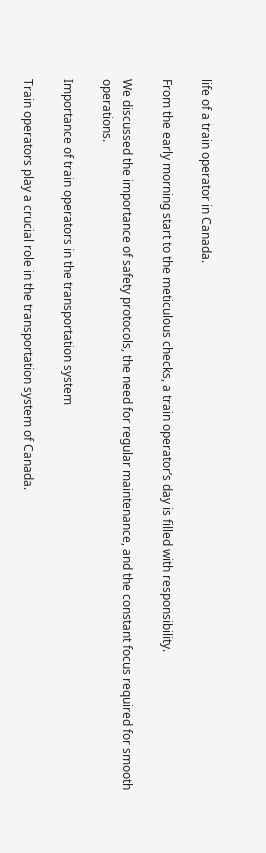life of a train operator in Canada.

From the early morning start to the meticulous checks, a train operator’s day is filled with responsibility.

We discussed the importance of safety protocols, the need for regular maintenance, and the constant focus required for smooth operations.

Importance of train operators in the transportation system

Train operators play a crucial role in the transportation system of Canada.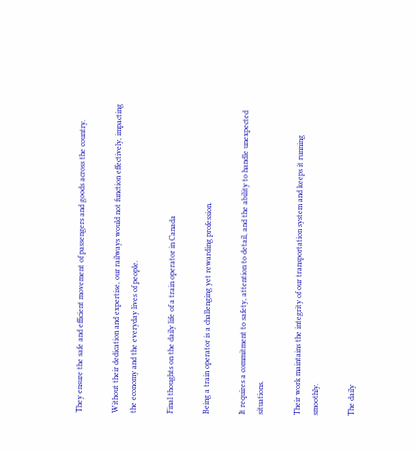They ensure the safe and efficient movement of passengers and goods across the country.

Without their dedication and expertise, our railways would not function effectively, impacting the economy and the everyday lives of people.

Final thoughts on the daily life of a train operator in Canada

Being a train operator is a challenging yet rewarding profession.

It requires a commitment to safety, attention to detail, and the ability to handle unexpected situations.

Their work maintains the integrity of our transportation system and keeps it running smoothly.

The daily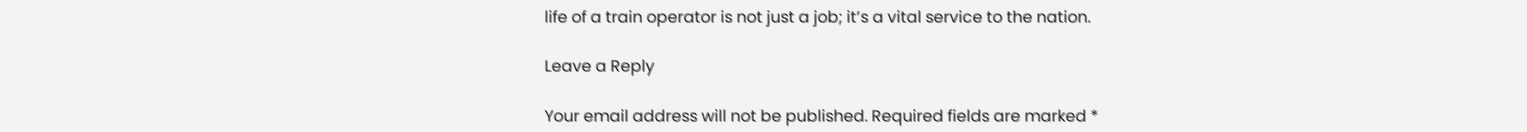life of a train operator is not just a job; it’s a vital service to the nation.

Leave a Reply

Your email address will not be published. Required fields are marked *